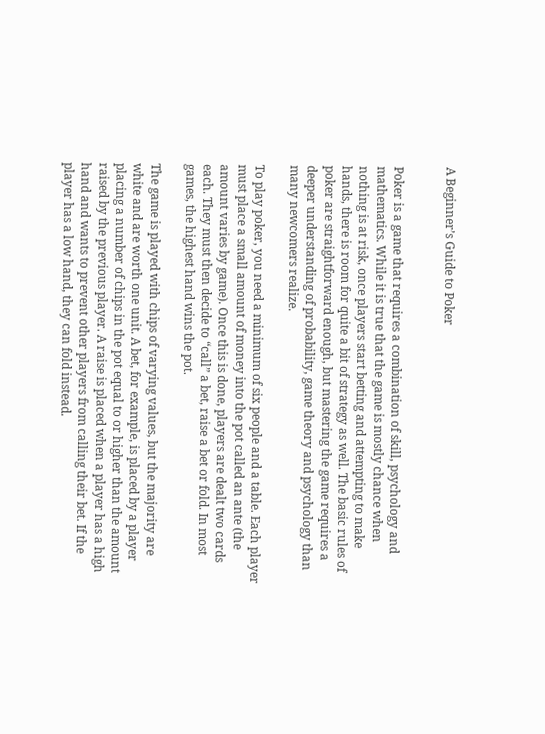A Beginner’s Guide to Poker


Poker is a game that requires a combination of skill, psychology and mathematics. While it is true that the game is mostly chance when nothing is at risk, once players start betting and attempting to make hands, there is room for quite a bit of strategy as well. The basic rules of poker are straightforward enough, but mastering the game requires a deeper understanding of probability, game theory and psychology than many newcomers realize.

To play poker, you need a minimum of six people and a table. Each player must place a small amount of money into the pot called an ante (the amount varies by game). Once this is done, players are dealt two cards each. They must then decide to “call” a bet, raise a bet or fold. In most games, the highest hand wins the pot.

The game is played with chips of varying values, but the majority are white and are worth one unit. A bet, for example, is placed by a player placing a number of chips in the pot equal to or higher than the amount raised by the previous player. A raise is placed when a player has a high hand and wants to prevent other players from calling their bet. If the player has a low hand, they can fold instead.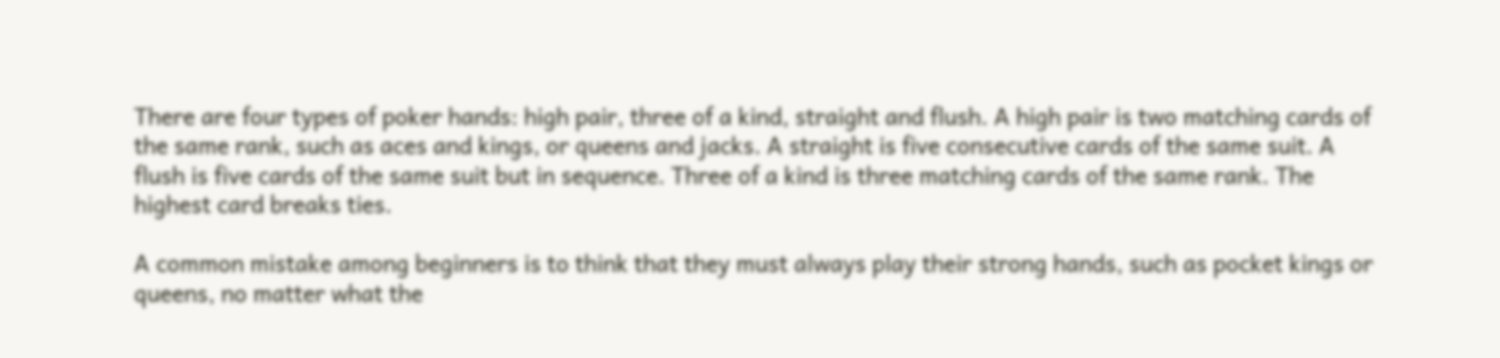There are four types of poker hands: high pair, three of a kind, straight and flush. A high pair is two matching cards of the same rank, such as aces and kings, or queens and jacks. A straight is five consecutive cards of the same suit. A flush is five cards of the same suit but in sequence. Three of a kind is three matching cards of the same rank. The highest card breaks ties.

A common mistake among beginners is to think that they must always play their strong hands, such as pocket kings or queens, no matter what the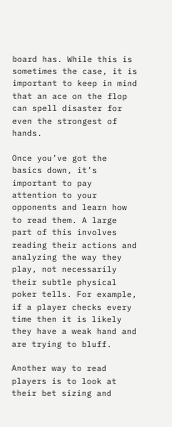board has. While this is sometimes the case, it is important to keep in mind that an ace on the flop can spell disaster for even the strongest of hands.

Once you’ve got the basics down, it’s important to pay attention to your opponents and learn how to read them. A large part of this involves reading their actions and analyzing the way they play, not necessarily their subtle physical poker tells. For example, if a player checks every time then it is likely they have a weak hand and are trying to bluff.

Another way to read players is to look at their bet sizing and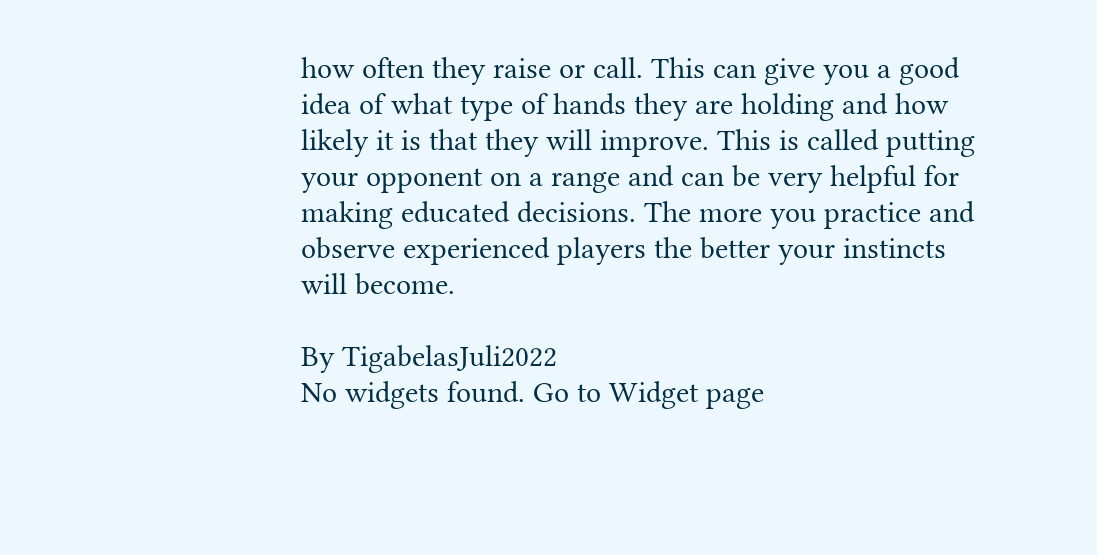how often they raise or call. This can give you a good idea of what type of hands they are holding and how likely it is that they will improve. This is called putting your opponent on a range and can be very helpful for making educated decisions. The more you practice and observe experienced players the better your instincts will become.

By TigabelasJuli2022
No widgets found. Go to Widget page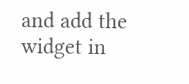and add the widget in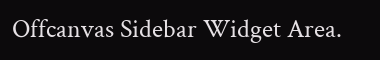Offcanvas Sidebar Widget Area.